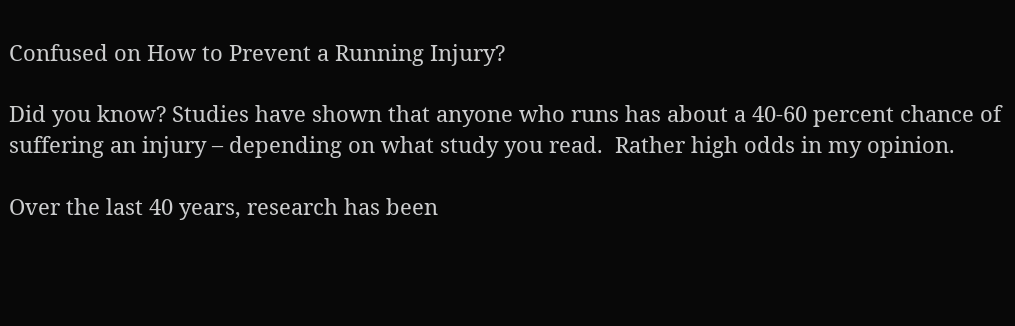Confused on How to Prevent a Running Injury?

Did you know? Studies have shown that anyone who runs has about a 40-60 percent chance of suffering an injury – depending on what study you read.  Rather high odds in my opinion.

Over the last 40 years, research has been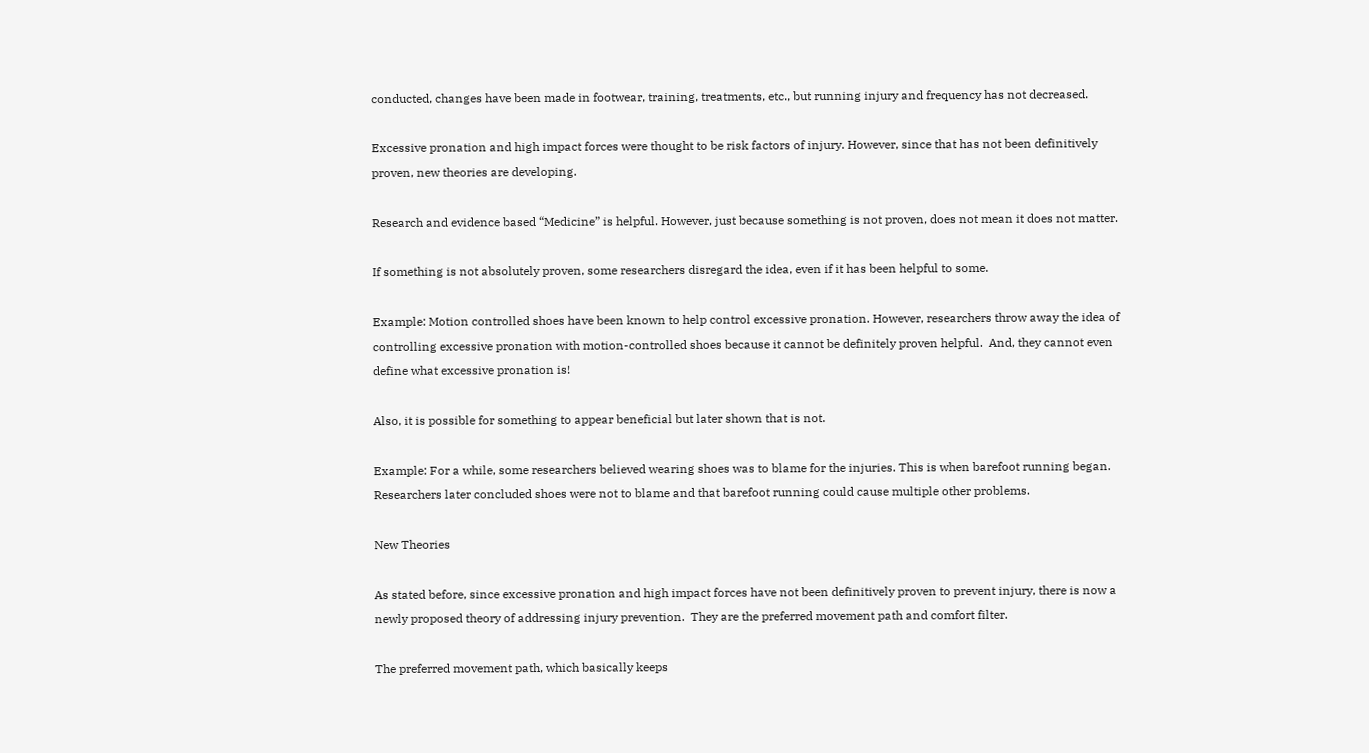conducted, changes have been made in footwear, training, treatments, etc., but running injury and frequency has not decreased.

Excessive pronation and high impact forces were thought to be risk factors of injury. However, since that has not been definitively proven, new theories are developing.

Research and evidence based “Medicine” is helpful. However, just because something is not proven, does not mean it does not matter.

If something is not absolutely proven, some researchers disregard the idea, even if it has been helpful to some.

Example: Motion controlled shoes have been known to help control excessive pronation. However, researchers throw away the idea of controlling excessive pronation with motion-controlled shoes because it cannot be definitely proven helpful.  And, they cannot even define what excessive pronation is!

Also, it is possible for something to appear beneficial but later shown that is not.

Example: For a while, some researchers believed wearing shoes was to blame for the injuries. This is when barefoot running began. Researchers later concluded shoes were not to blame and that barefoot running could cause multiple other problems.

New Theories

As stated before, since excessive pronation and high impact forces have not been definitively proven to prevent injury, there is now a newly proposed theory of addressing injury prevention.  They are the preferred movement path and comfort filter.

The preferred movement path, which basically keeps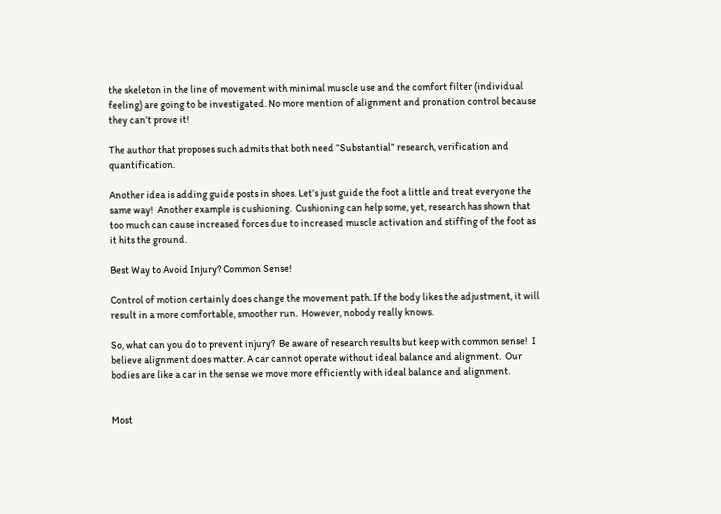the skeleton in the line of movement with minimal muscle use and the comfort filter (individual feeling) are going to be investigated. No more mention of alignment and pronation control because they can’t prove it!

The author that proposes such admits that both need “Substantial” research, verification and quantification.

Another idea is adding guide posts in shoes. Let’s just guide the foot a little and treat everyone the same way!  Another example is cushioning.  Cushioning can help some, yet, research has shown that too much can cause increased forces due to increased muscle activation and stiffing of the foot as it hits the ground.

Best Way to Avoid Injury? Common Sense!

Control of motion certainly does change the movement path. If the body likes the adjustment, it will result in a more comfortable, smoother run.  However, nobody really knows.

So, what can you do to prevent injury?  Be aware of research results but keep with common sense!  I believe alignment does matter. A car cannot operate without ideal balance and alignment.  Our bodies are like a car in the sense we move more efficiently with ideal balance and alignment.


Most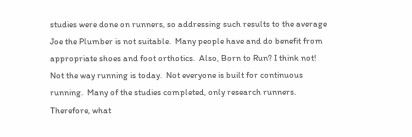studies were done on runners, so addressing such results to the average Joe the Plumber is not suitable.  Many people have and do benefit from appropriate shoes and foot orthotics.  Also, Born to Run? I think not! Not the way running is today.  Not everyone is built for continuous running.  Many of the studies completed, only research runners. Therefore, what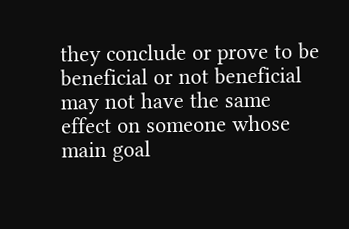they conclude or prove to be beneficial or not beneficial may not have the same effect on someone whose main goal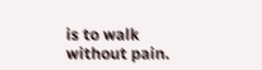is to walk without pain.